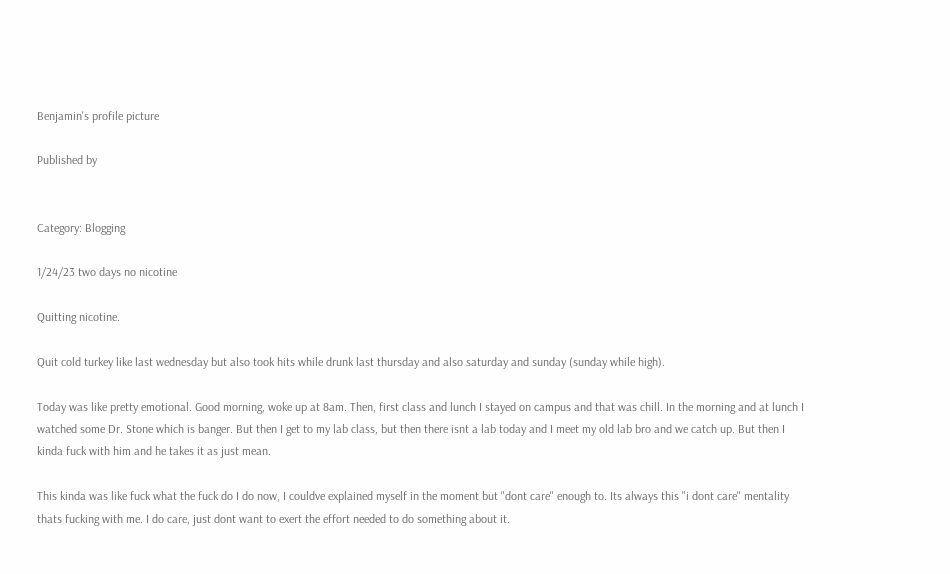Benjamin's profile picture

Published by


Category: Blogging

1/24/23 two days no nicotine

Quitting nicotine.

Quit cold turkey like last wednesday but also took hits while drunk last thursday and also saturday and sunday (sunday while high).

Today was like pretty emotional. Good morning, woke up at 8am. Then, first class and lunch I stayed on campus and that was chill. In the morning and at lunch I watched some Dr. Stone which is banger. But then I get to my lab class, but then there isnt a lab today and I meet my old lab bro and we catch up. But then I kinda fuck with him and he takes it as just mean.

This kinda was like fuck what the fuck do I do now, I couldve explained myself in the moment but "dont care" enough to. Its always this "i dont care" mentality thats fucking with me. I do care, just dont want to exert the effort needed to do something about it.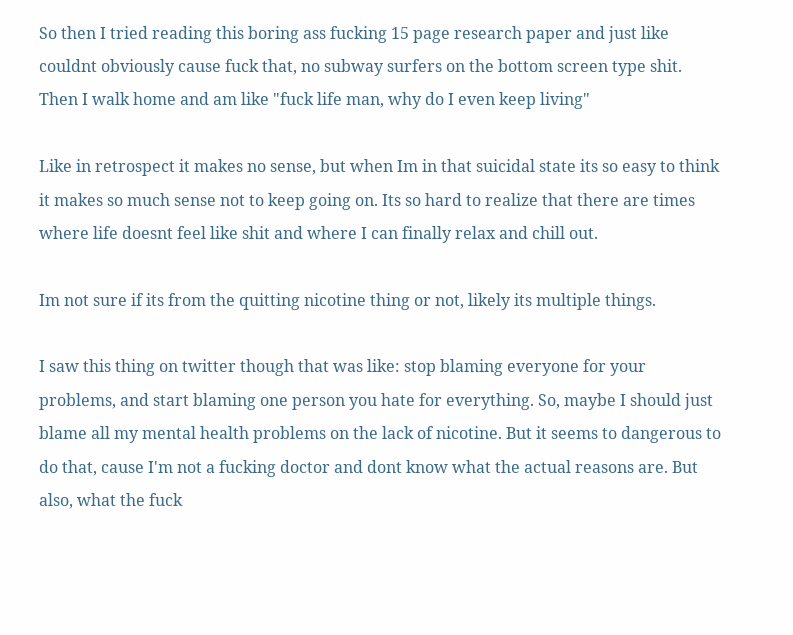So then I tried reading this boring ass fucking 15 page research paper and just like couldnt obviously cause fuck that, no subway surfers on the bottom screen type shit. Then I walk home and am like "fuck life man, why do I even keep living"

Like in retrospect it makes no sense, but when Im in that suicidal state its so easy to think it makes so much sense not to keep going on. Its so hard to realize that there are times where life doesnt feel like shit and where I can finally relax and chill out.

Im not sure if its from the quitting nicotine thing or not, likely its multiple things.

I saw this thing on twitter though that was like: stop blaming everyone for your problems, and start blaming one person you hate for everything. So, maybe I should just blame all my mental health problems on the lack of nicotine. But it seems to dangerous to do that, cause I'm not a fucking doctor and dont know what the actual reasons are. But also, what the fuck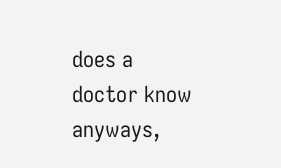does a doctor know anyways,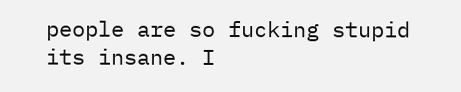people are so fucking stupid its insane. I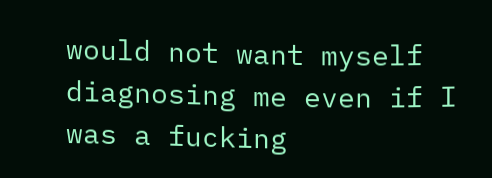would not want myself diagnosing me even if I was a fucking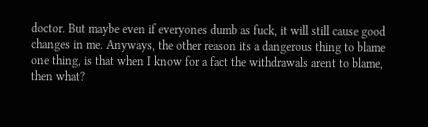doctor. But maybe even if everyones dumb as fuck, it will still cause good changes in me. Anyways, the other reason its a dangerous thing to blame one thing, is that when I know for a fact the withdrawals arent to blame, then what?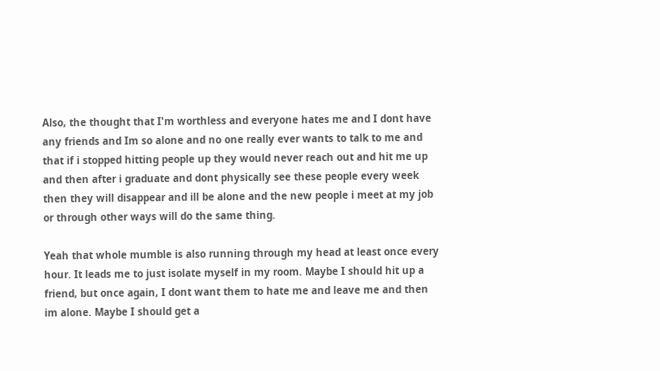Also, the thought that I'm worthless and everyone hates me and I dont have any friends and Im so alone and no one really ever wants to talk to me and that if i stopped hitting people up they would never reach out and hit me up and then after i graduate and dont physically see these people every week then they will disappear and ill be alone and the new people i meet at my job or through other ways will do the same thing.

Yeah that whole mumble is also running through my head at least once every hour. It leads me to just isolate myself in my room. Maybe I should hit up a friend, but once again, I dont want them to hate me and leave me and then im alone. Maybe I should get a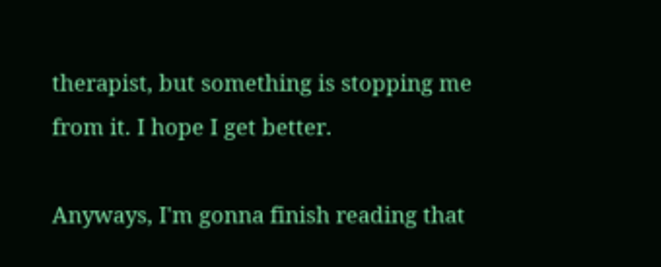therapist, but something is stopping me from it. I hope I get better.

Anyways, I'm gonna finish reading that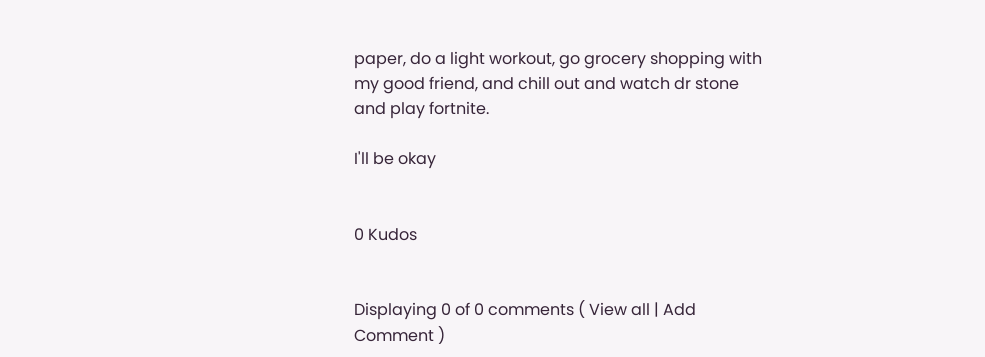paper, do a light workout, go grocery shopping with my good friend, and chill out and watch dr stone and play fortnite.

I'll be okay


0 Kudos


Displaying 0 of 0 comments ( View all | Add Comment )